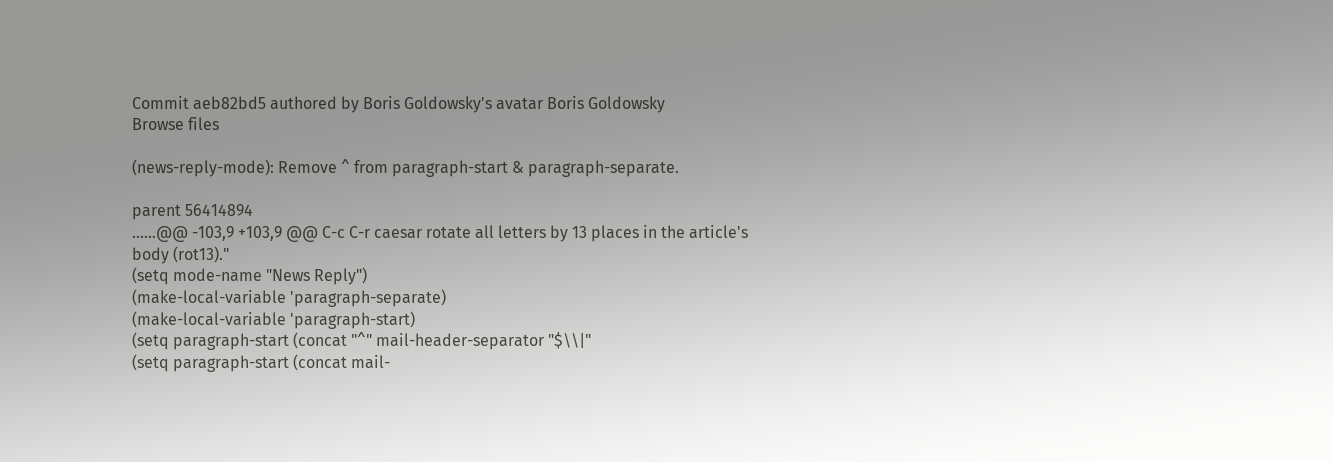Commit aeb82bd5 authored by Boris Goldowsky's avatar Boris Goldowsky
Browse files

(news-reply-mode): Remove ^ from paragraph-start & paragraph-separate.

parent 56414894
......@@ -103,9 +103,9 @@ C-c C-r caesar rotate all letters by 13 places in the article's body (rot13)."
(setq mode-name "News Reply")
(make-local-variable 'paragraph-separate)
(make-local-variable 'paragraph-start)
(setq paragraph-start (concat "^" mail-header-separator "$\\|"
(setq paragraph-start (concat mail-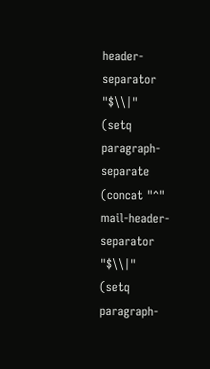header-separator "$\\|"
(setq paragraph-separate (concat "^" mail-header-separator "$\\|"
(setq paragraph-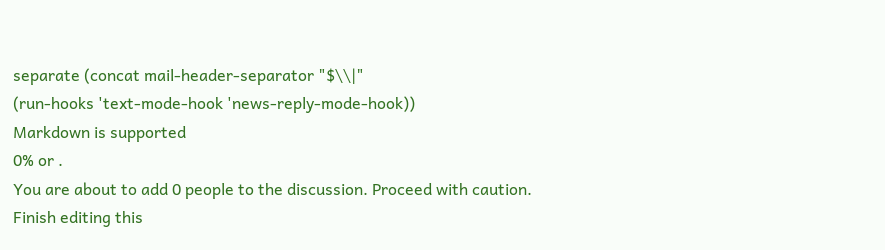separate (concat mail-header-separator "$\\|"
(run-hooks 'text-mode-hook 'news-reply-mode-hook))
Markdown is supported
0% or .
You are about to add 0 people to the discussion. Proceed with caution.
Finish editing this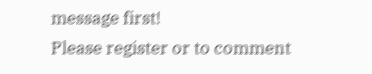message first!
Please register or to comment